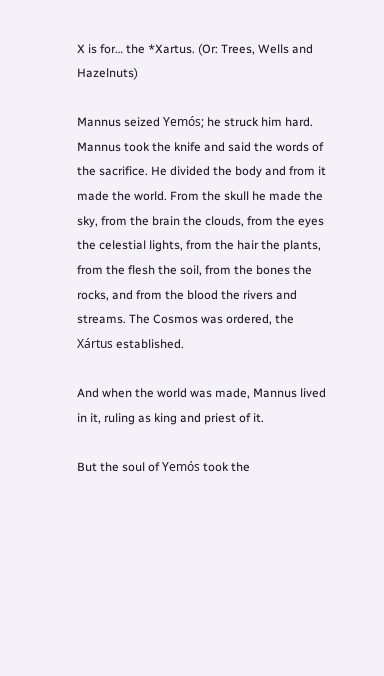X is for… the *Xartus. (Or: Trees, Wells and Hazelnuts)

Mannus seized Yemós; he struck him hard. Mannus took the knife and said the words of the sacrifice. He divided the body and from it made the world. From the skull he made the sky, from the brain the clouds, from the eyes the celestial lights, from the hair the plants, from the flesh the soil, from the bones the rocks, and from the blood the rivers and streams. The Cosmos was ordered, the Xártus established.

And when the world was made, Mannus lived in it, ruling as king and priest of it.

But the soul of Yemós took the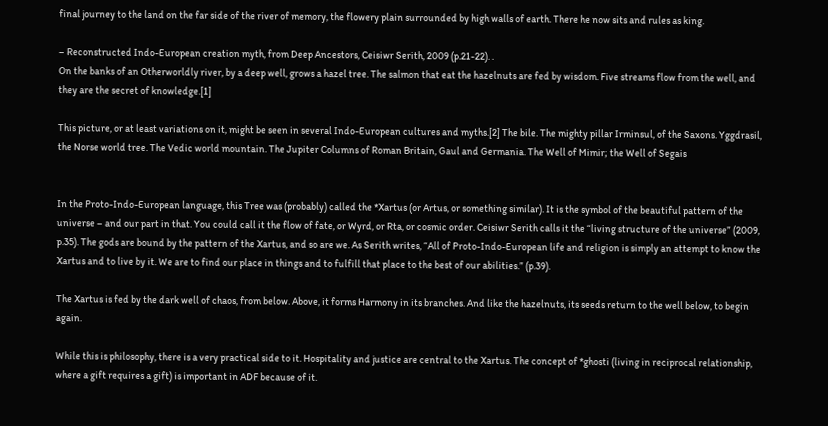final journey to the land on the far side of the river of memory, the flowery plain surrounded by high walls of earth. There he now sits and rules as king.

– Reconstructed Indo-European creation myth, from Deep Ancestors, Ceisiwr Serith, 2009 (p.21-22). .
On the banks of an Otherworldly river, by a deep well, grows a hazel tree. The salmon that eat the hazelnuts are fed by wisdom. Five streams flow from the well, and they are the secret of knowledge.[1]

This picture, or at least variations on it, might be seen in several Indo-European cultures and myths.[2] The bile. The mighty pillar Irminsul, of the Saxons. Yggdrasil, the Norse world tree. The Vedic world mountain. The Jupiter Columns of Roman Britain, Gaul and Germania. The Well of Mimir; the Well of Segais


In the Proto-Indo-European language, this Tree was (probably) called the *Xartus (or Artus, or something similar). It is the symbol of the beautiful pattern of the universe – and our part in that. You could call it the flow of fate, or Wyrd, or Rta, or cosmic order. Ceisiwr Serith calls it the “living structure of the universe” (2009, p.35). The gods are bound by the pattern of the Xartus, and so are we. As Serith writes, “All of Proto-Indo-European life and religion is simply an attempt to know the Xartus and to live by it. We are to find our place in things and to fulfill that place to the best of our abilities.” (p.39).

The Xartus is fed by the dark well of chaos, from below. Above, it forms Harmony in its branches. And like the hazelnuts, its seeds return to the well below, to begin again.

While this is philosophy, there is a very practical side to it. Hospitality and justice are central to the Xartus. The concept of *ghosti (living in reciprocal relationship, where a gift requires a gift) is important in ADF because of it.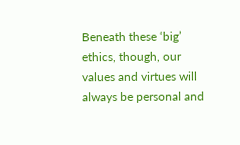Beneath these ‘big’ ethics, though, our values and virtues will always be personal and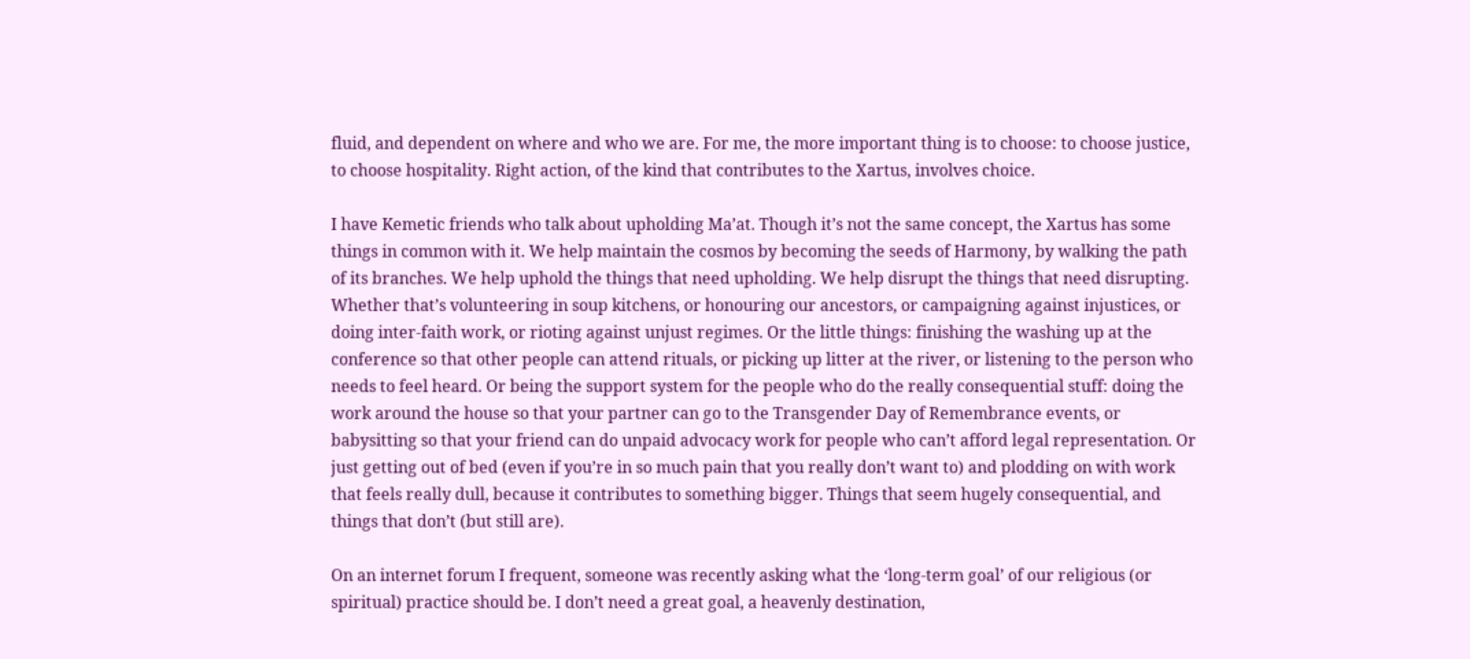fluid, and dependent on where and who we are. For me, the more important thing is to choose: to choose justice, to choose hospitality. Right action, of the kind that contributes to the Xartus, involves choice.

I have Kemetic friends who talk about upholding Ma’at. Though it’s not the same concept, the Xartus has some things in common with it. We help maintain the cosmos by becoming the seeds of Harmony, by walking the path of its branches. We help uphold the things that need upholding. We help disrupt the things that need disrupting. Whether that’s volunteering in soup kitchens, or honouring our ancestors, or campaigning against injustices, or doing inter-faith work, or rioting against unjust regimes. Or the little things: finishing the washing up at the conference so that other people can attend rituals, or picking up litter at the river, or listening to the person who needs to feel heard. Or being the support system for the people who do the really consequential stuff: doing the work around the house so that your partner can go to the Transgender Day of Remembrance events, or babysitting so that your friend can do unpaid advocacy work for people who can’t afford legal representation. Or just getting out of bed (even if you’re in so much pain that you really don’t want to) and plodding on with work that feels really dull, because it contributes to something bigger. Things that seem hugely consequential, and things that don’t (but still are).

On an internet forum I frequent, someone was recently asking what the ‘long-term goal’ of our religious (or spiritual) practice should be. I don’t need a great goal, a heavenly destination,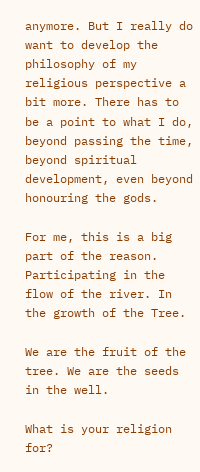anymore. But I really do want to develop the philosophy of my religious perspective a bit more. There has to be a point to what I do, beyond passing the time, beyond spiritual development, even beyond honouring the gods.

For me, this is a big part of the reason. Participating in the flow of the river. In the growth of the Tree.

We are the fruit of the tree. We are the seeds in the well.

What is your religion for?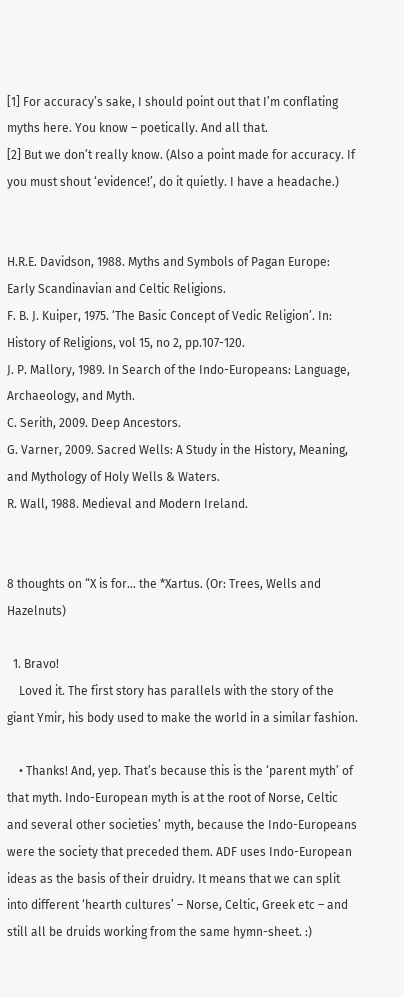[1] For accuracy’s sake, I should point out that I’m conflating myths here. You know – poetically. And all that.
[2] But we don’t really know. (Also a point made for accuracy. If you must shout ‘evidence!’, do it quietly. I have a headache.)


H.R.E. Davidson, 1988. Myths and Symbols of Pagan Europe: Early Scandinavian and Celtic Religions.
F. B. J. Kuiper, 1975. ‘The Basic Concept of Vedic Religion’. In: History of Religions, vol 15, no 2, pp.107-120.
J. P. Mallory, 1989. In Search of the Indo-Europeans: Language, Archaeology, and Myth.
C. Serith, 2009. Deep Ancestors.
G. Varner, 2009. Sacred Wells: A Study in the History, Meaning, and Mythology of Holy Wells & Waters.
R. Wall, 1988. Medieval and Modern Ireland.


8 thoughts on “X is for… the *Xartus. (Or: Trees, Wells and Hazelnuts)

  1. Bravo!
    Loved it. The first story has parallels with the story of the giant Ymir, his body used to make the world in a similar fashion.

    • Thanks! And, yep. That’s because this is the ‘parent myth’ of that myth. Indo-European myth is at the root of Norse, Celtic and several other societies’ myth, because the Indo-Europeans were the society that preceded them. ADF uses Indo-European ideas as the basis of their druidry. It means that we can split into different ‘hearth cultures’ – Norse, Celtic, Greek etc – and still all be druids working from the same hymn-sheet. :)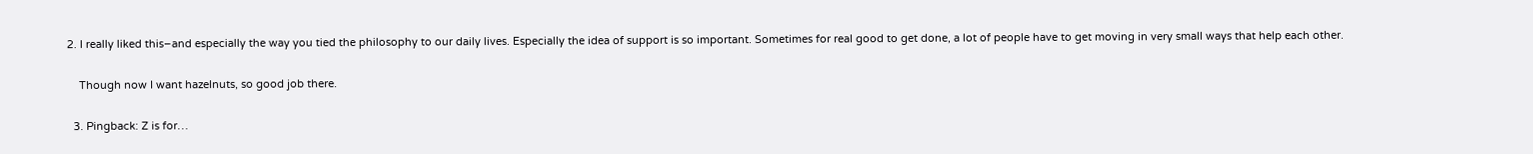2. I really liked this–and especially the way you tied the philosophy to our daily lives. Especially the idea of support is so important. Sometimes for real good to get done, a lot of people have to get moving in very small ways that help each other.

    Though now I want hazelnuts, so good job there.

  3. Pingback: Z is for…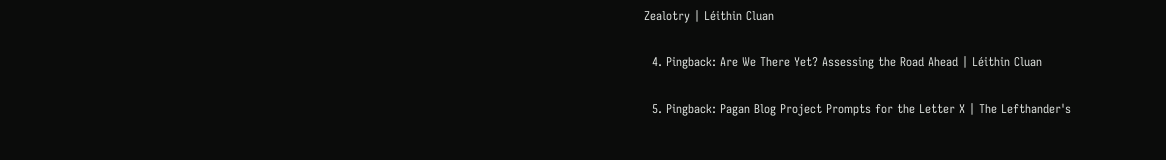Zealotry | Léithin Cluan

  4. Pingback: Are We There Yet? Assessing the Road Ahead | Léithin Cluan

  5. Pingback: Pagan Blog Project Prompts for the Letter X | The Lefthander's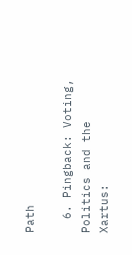Path

  6. Pingback: Voting, Politics and the Xartus: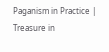Paganism in Practice | Treasure in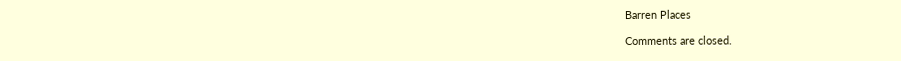Barren Places

Comments are closed.